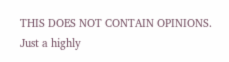THIS DOES NOT CONTAIN OPINIONS. Just a highly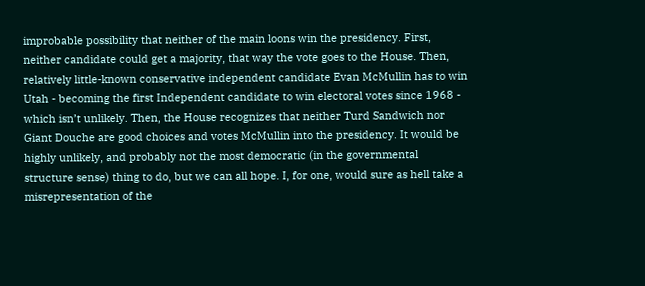improbable possibility that neither of the main loons win the presidency. First, neither candidate could get a majority, that way the vote goes to the House. Then, relatively little-known conservative independent candidate Evan McMullin has to win Utah - becoming the first Independent candidate to win electoral votes since 1968 - which isn’t unlikely. Then, the House recognizes that neither Turd Sandwich nor Giant Douche are good choices and votes McMullin into the presidency. It would be highly unlikely, and probably not the most democratic (in the governmental structure sense) thing to do, but we can all hope. I, for one, would sure as hell take a misrepresentation of the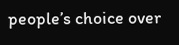people’s choice over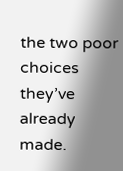the two poor choices they’ve already made.